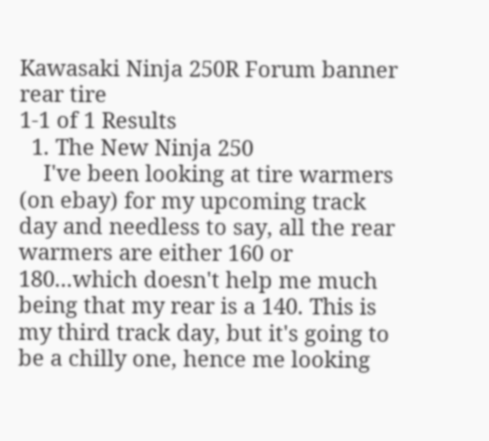Kawasaki Ninja 250R Forum banner
rear tire
1-1 of 1 Results
  1. The New Ninja 250
    I've been looking at tire warmers (on ebay) for my upcoming track day and needless to say, all the rear warmers are either 160 or 180...which doesn't help me much being that my rear is a 140. This is my third track day, but it's going to be a chilly one, hence me looking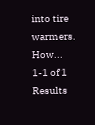into tire warmers. How...
1-1 of 1 Results